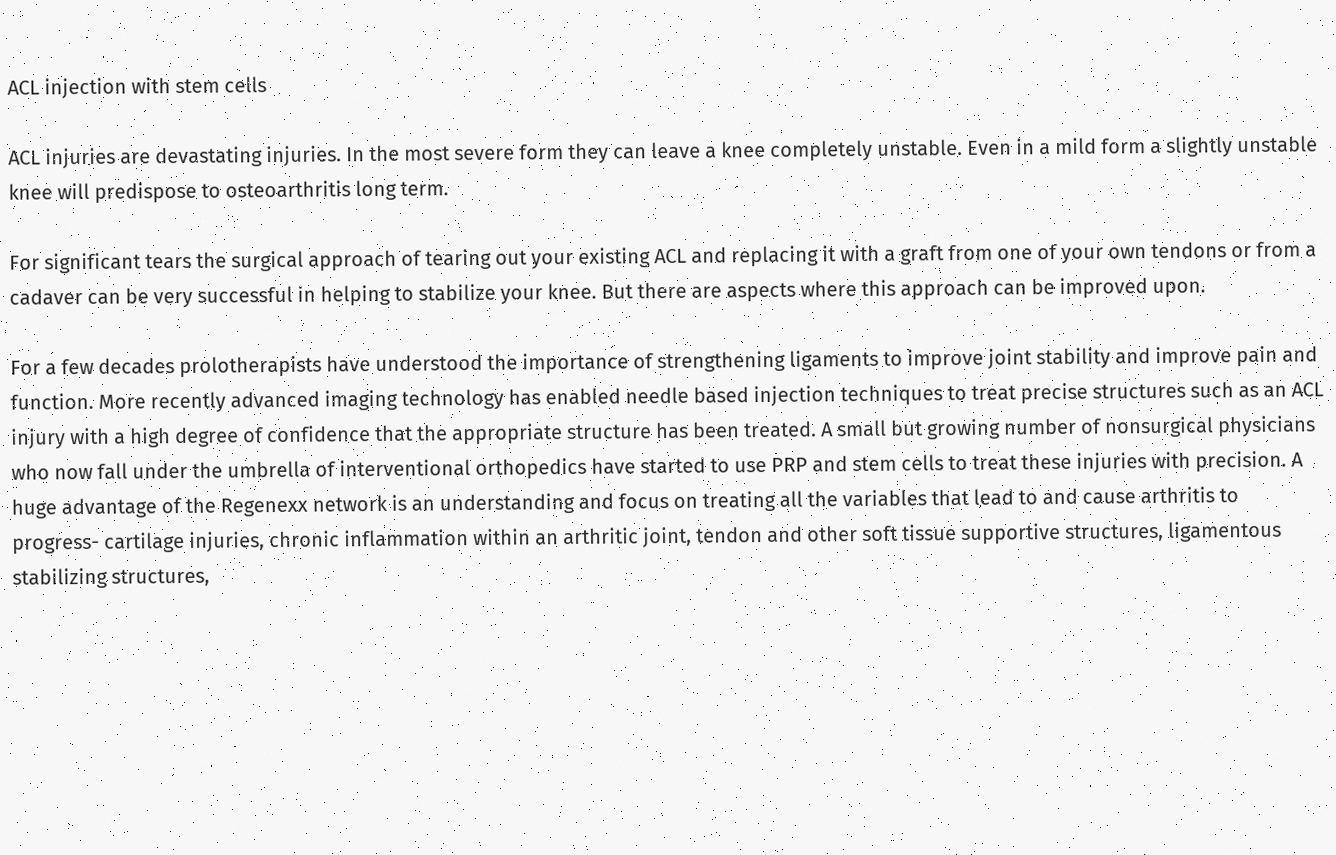ACL injection with stem cells

ACL injuries are devastating injuries. In the most severe form they can leave a knee completely unstable. Even in a mild form a slightly unstable knee will predispose to osteoarthritis long term.

For significant tears the surgical approach of tearing out your existing ACL and replacing it with a graft from one of your own tendons or from a cadaver can be very successful in helping to stabilize your knee. But there are aspects where this approach can be improved upon.

For a few decades prolotherapists have understood the importance of strengthening ligaments to improve joint stability and improve pain and function. More recently advanced imaging technology has enabled needle based injection techniques to treat precise structures such as an ACL injury with a high degree of confidence that the appropriate structure has been treated. A small but growing number of nonsurgical physicians who now fall under the umbrella of interventional orthopedics have started to use PRP and stem cells to treat these injuries with precision. A huge advantage of the Regenexx network is an understanding and focus on treating all the variables that lead to and cause arthritis to progress- cartilage injuries, chronic inflammation within an arthritic joint, tendon and other soft tissue supportive structures, ligamentous stabilizing structures,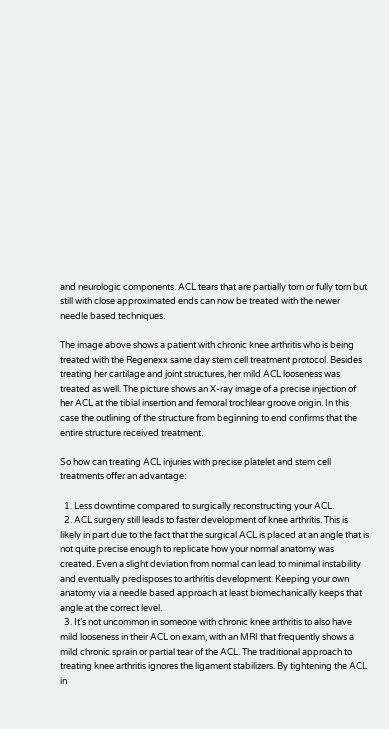and neurologic components. ACL tears that are partially torn or fully torn but still with close approximated ends can now be treated with the newer needle based techniques.

The image above shows a patient with chronic knee arthritis who is being treated with the Regenexx same day stem cell treatment protocol. Besides treating her cartilage and joint structures, her mild ACL looseness was treated as well. The picture shows an X-ray image of a precise injection of her ACL at the tibial insertion and femoral trochlear groove origin. In this case the outlining of the structure from beginning to end confirms that the entire structure received treatment.

So how can treating ACL injuries with precise platelet and stem cell treatments offer an advantage:

  1. Less downtime compared to surgically reconstructing your ACL.
  2. ACL surgery still leads to faster development of knee arthritis. This is likely in part due to the fact that the surgical ACL is placed at an angle that is not quite precise enough to replicate how your normal anatomy was created. Even a slight deviation from normal can lead to minimal instability and eventually predisposes to arthritis development. Keeping your own anatomy via a needle based approach at least biomechanically keeps that angle at the correct level.
  3. It’s not uncommon in someone with chronic knee arthritis to also have mild looseness in their ACL on exam, with an MRI that frequently shows a mild chronic sprain or partial tear of the ACL. The traditional approach to treating knee arthritis ignores the ligament stabilizers. By tightening the ACL in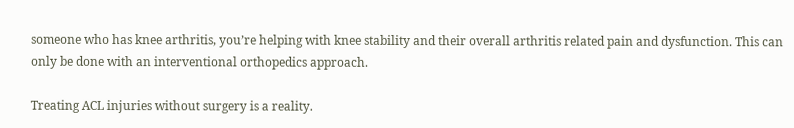someone who has knee arthritis, you’re helping with knee stability and their overall arthritis related pain and dysfunction. This can only be done with an interventional orthopedics approach.

Treating ACL injuries without surgery is a reality.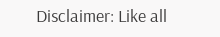Disclaimer: Like all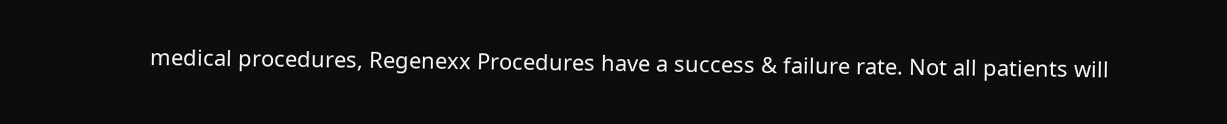medical procedures, Regenexx Procedures have a success & failure rate. Not all patients will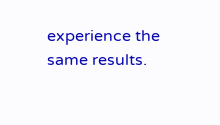experience the same results.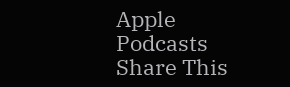Apple Podcasts
Share This